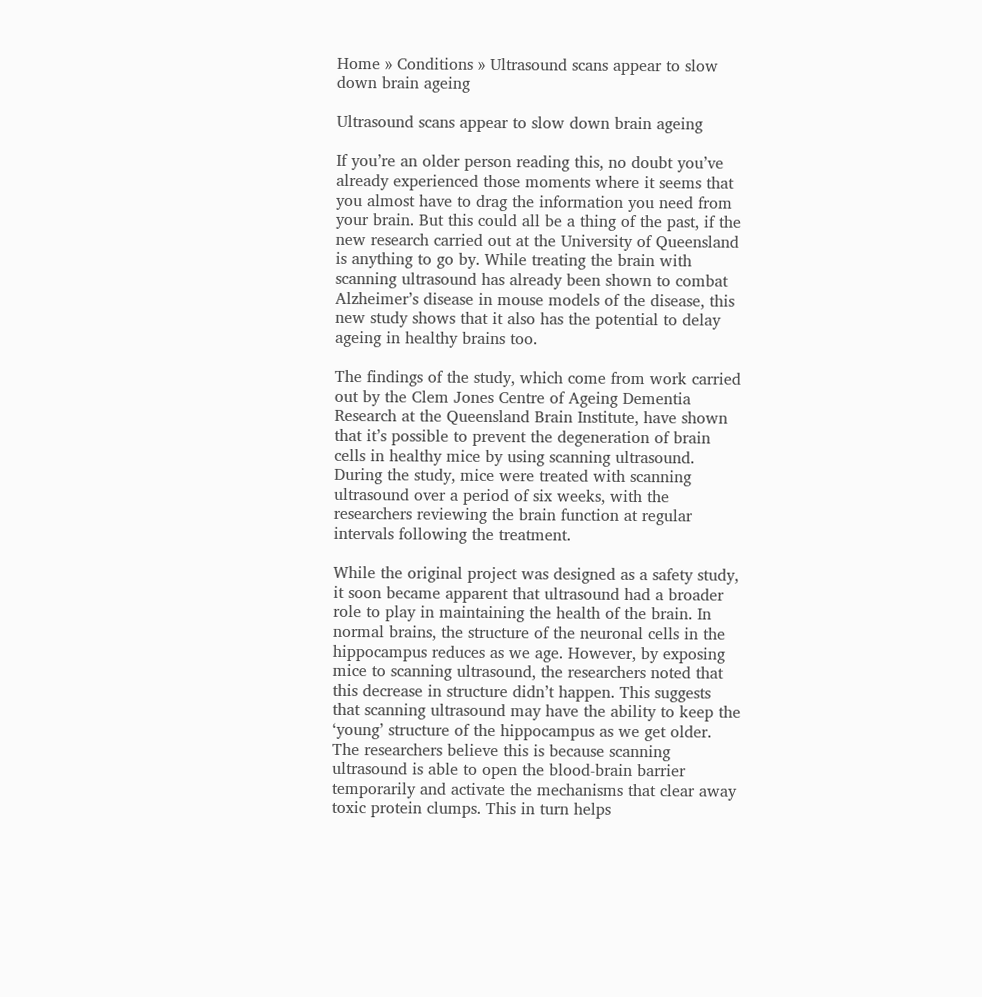Home » Conditions » Ultrasound scans appear to slow down brain ageing

Ultrasound scans appear to slow down brain ageing

If you’re an older person reading this, no doubt you’ve already experienced those moments where it seems that you almost have to drag the information you need from your brain. But this could all be a thing of the past, if the new research carried out at the University of Queensland is anything to go by. While treating the brain with scanning ultrasound has already been shown to combat Alzheimer’s disease in mouse models of the disease, this new study shows that it also has the potential to delay ageing in healthy brains too.

The findings of the study, which come from work carried out by the Clem Jones Centre of Ageing Dementia Research at the Queensland Brain Institute, have shown that it’s possible to prevent the degeneration of brain cells in healthy mice by using scanning ultrasound. During the study, mice were treated with scanning ultrasound over a period of six weeks, with the researchers reviewing the brain function at regular intervals following the treatment.

While the original project was designed as a safety study, it soon became apparent that ultrasound had a broader role to play in maintaining the health of the brain. In normal brains, the structure of the neuronal cells in the hippocampus reduces as we age. However, by exposing mice to scanning ultrasound, the researchers noted that this decrease in structure didn’t happen. This suggests that scanning ultrasound may have the ability to keep the ‘young’ structure of the hippocampus as we get older. The researchers believe this is because scanning ultrasound is able to open the blood-brain barrier temporarily and activate the mechanisms that clear away toxic protein clumps. This in turn helps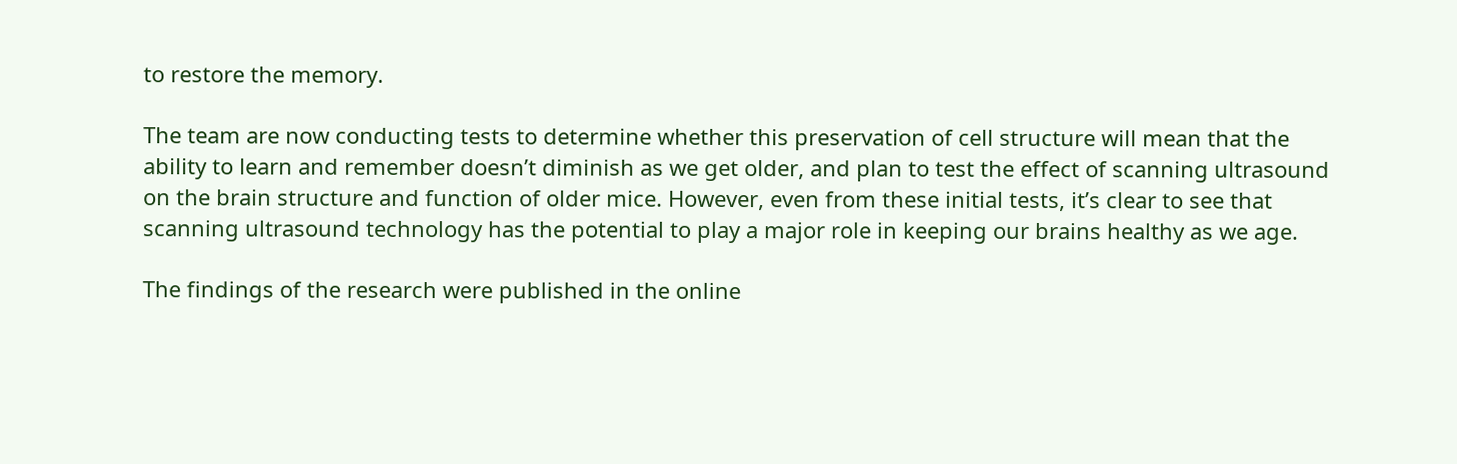to restore the memory.

The team are now conducting tests to determine whether this preservation of cell structure will mean that the ability to learn and remember doesn’t diminish as we get older, and plan to test the effect of scanning ultrasound on the brain structure and function of older mice. However, even from these initial tests, it’s clear to see that scanning ultrasound technology has the potential to play a major role in keeping our brains healthy as we age.

The findings of the research were published in the online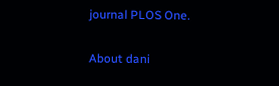journal PLOS One.

About dani